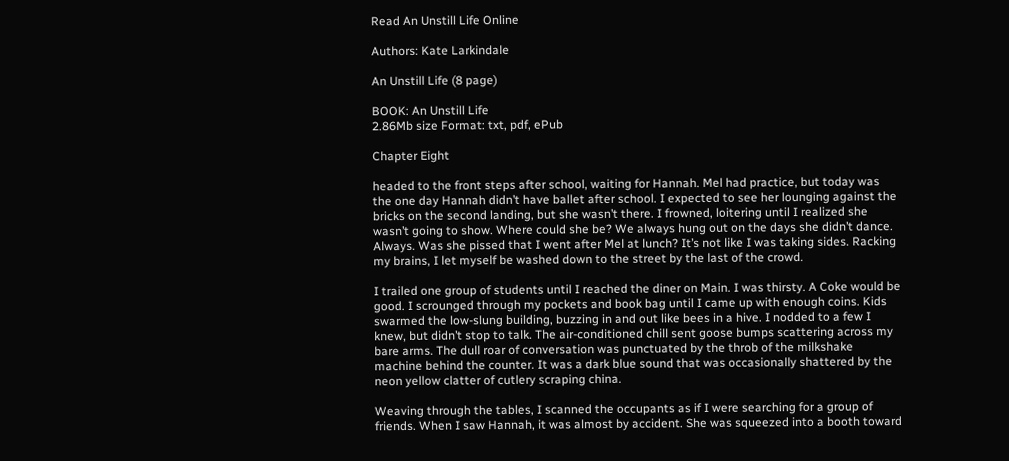Read An Unstill Life Online

Authors: Kate Larkindale

An Unstill Life (8 page)

BOOK: An Unstill Life
2.86Mb size Format: txt, pdf, ePub

Chapter Eight

headed to the front steps after school, waiting for Hannah. Mel had practice, but today was the one day Hannah didn’t have ballet after school. I expected to see her lounging against the bricks on the second landing, but she wasn’t there. I frowned, loitering until I realized she wasn’t going to show. Where could she be? We always hung out on the days she didn’t dance. Always. Was she pissed that I went after Mel at lunch? It’s not like I was taking sides. Racking my brains, I let myself be washed down to the street by the last of the crowd.

I trailed one group of students until I reached the diner on Main. I was thirsty. A Coke would be good. I scrounged through my pockets and book bag until I came up with enough coins. Kids swarmed the low-slung building, buzzing in and out like bees in a hive. I nodded to a few I knew, but didn’t stop to talk. The air-conditioned chill sent goose bumps scattering across my bare arms. The dull roar of conversation was punctuated by the throb of the milkshake machine behind the counter. It was a dark blue sound that was occasionally shattered by the neon yellow clatter of cutlery scraping china.

Weaving through the tables, I scanned the occupants as if I were searching for a group of friends. When I saw Hannah, it was almost by accident. She was squeezed into a booth toward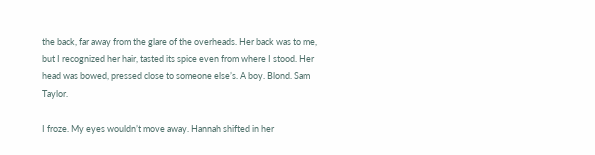the back, far away from the glare of the overheads. Her back was to me, but I recognized her hair, tasted its spice even from where I stood. Her head was bowed, pressed close to someone else’s. A boy. Blond. Sam Taylor.

I froze. My eyes wouldn’t move away. Hannah shifted in her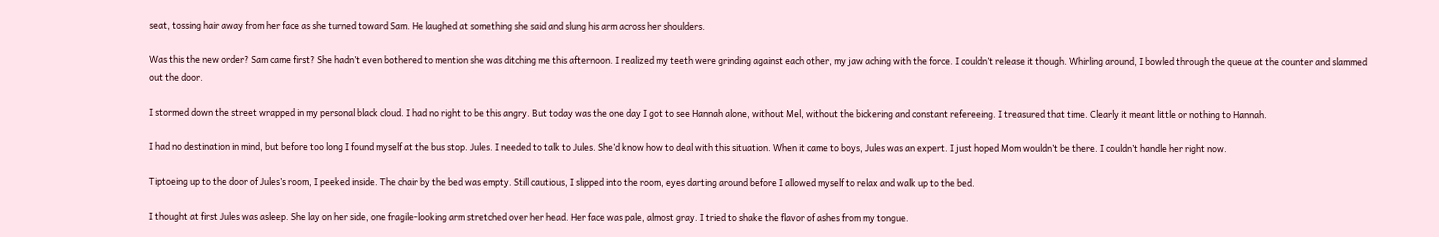seat, tossing hair away from her face as she turned toward Sam. He laughed at something she said and slung his arm across her shoulders.

Was this the new order? Sam came first? She hadn’t even bothered to mention she was ditching me this afternoon. I realized my teeth were grinding against each other, my jaw aching with the force. I couldn’t release it though. Whirling around, I bowled through the queue at the counter and slammed out the door.

I stormed down the street wrapped in my personal black cloud. I had no right to be this angry. But today was the one day I got to see Hannah alone, without Mel, without the bickering and constant refereeing. I treasured that time. Clearly it meant little or nothing to Hannah.

I had no destination in mind, but before too long I found myself at the bus stop. Jules. I needed to talk to Jules. She’d know how to deal with this situation. When it came to boys, Jules was an expert. I just hoped Mom wouldn’t be there. I couldn’t handle her right now.

Tiptoeing up to the door of Jules’s room, I peeked inside. The chair by the bed was empty. Still cautious, I slipped into the room, eyes darting around before I allowed myself to relax and walk up to the bed.

I thought at first Jules was asleep. She lay on her side, one fragile-looking arm stretched over her head. Her face was pale, almost gray. I tried to shake the flavor of ashes from my tongue.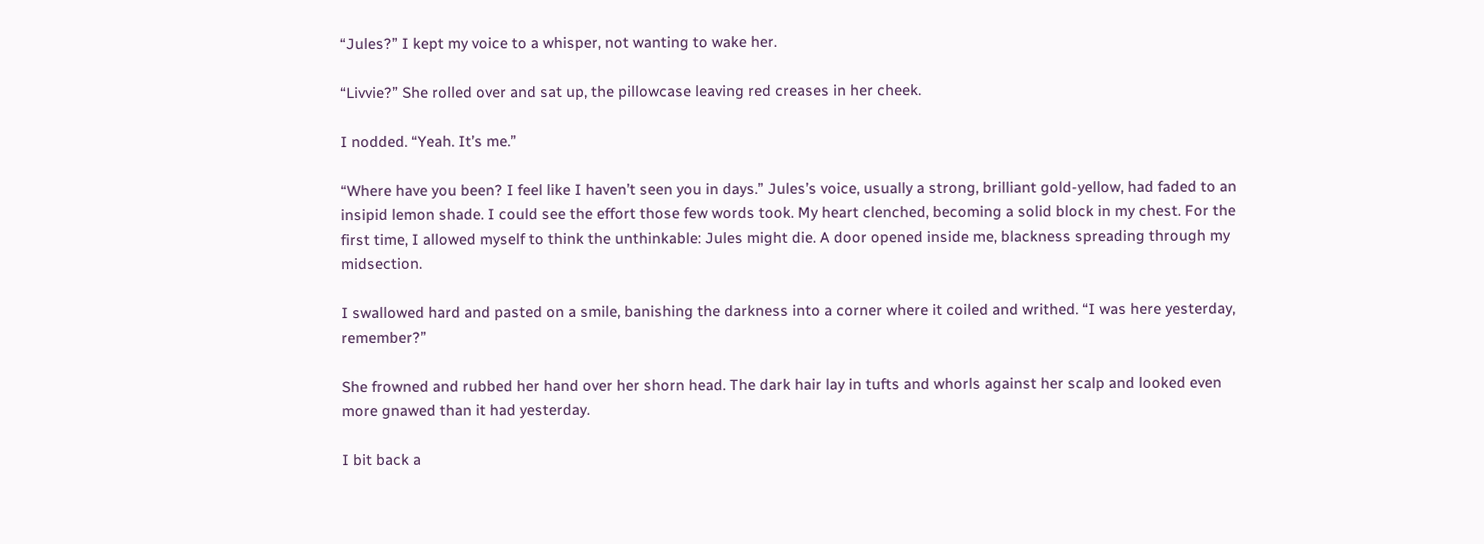“Jules?” I kept my voice to a whisper, not wanting to wake her.

“Livvie?” She rolled over and sat up, the pillowcase leaving red creases in her cheek.

I nodded. “Yeah. It’s me.”

“Where have you been? I feel like I haven’t seen you in days.” Jules’s voice, usually a strong, brilliant gold-yellow, had faded to an insipid lemon shade. I could see the effort those few words took. My heart clenched, becoming a solid block in my chest. For the first time, I allowed myself to think the unthinkable: Jules might die. A door opened inside me, blackness spreading through my midsection.

I swallowed hard and pasted on a smile, banishing the darkness into a corner where it coiled and writhed. “I was here yesterday, remember?”

She frowned and rubbed her hand over her shorn head. The dark hair lay in tufts and whorls against her scalp and looked even more gnawed than it had yesterday.

I bit back a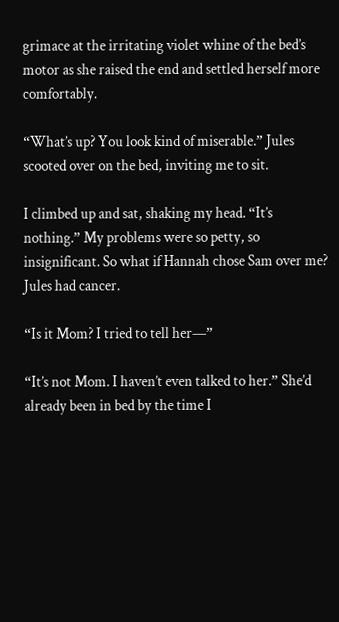grimace at the irritating violet whine of the bed’s motor as she raised the end and settled herself more comfortably.

“What’s up? You look kind of miserable.” Jules scooted over on the bed, inviting me to sit.

I climbed up and sat, shaking my head. “It’s nothing.” My problems were so petty, so insignificant. So what if Hannah chose Sam over me? Jules had cancer.

“Is it Mom? I tried to tell her—”

“It’s not Mom. I haven’t even talked to her.” She’d already been in bed by the time I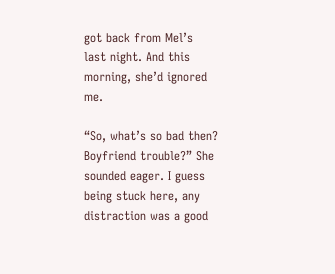got back from Mel’s last night. And this morning, she’d ignored me.

“So, what’s so bad then? Boyfriend trouble?” She sounded eager. I guess being stuck here, any distraction was a good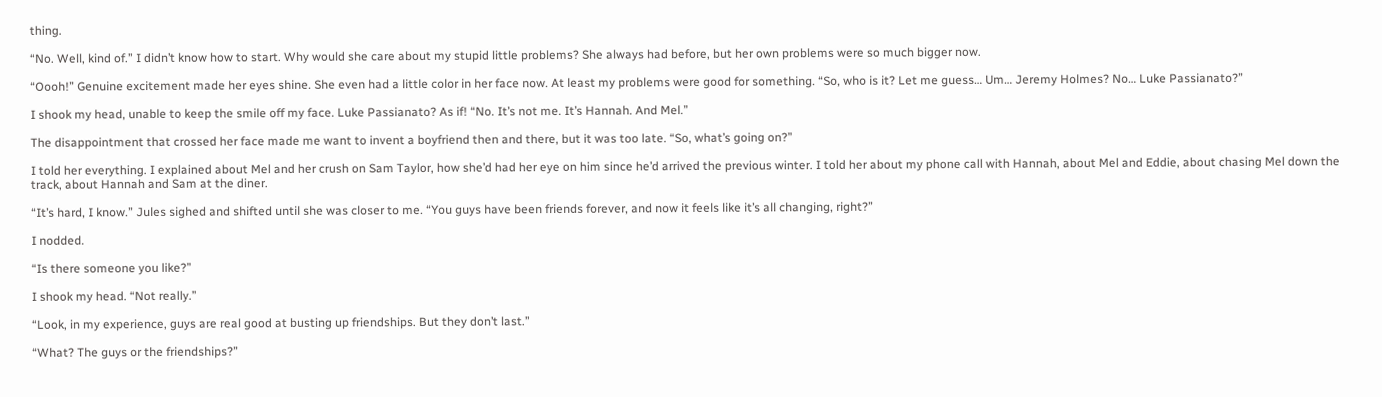thing.

“No. Well, kind of.” I didn’t know how to start. Why would she care about my stupid little problems? She always had before, but her own problems were so much bigger now.

“Oooh!” Genuine excitement made her eyes shine. She even had a little color in her face now. At least my problems were good for something. “So, who is it? Let me guess… Um… Jeremy Holmes? No… Luke Passianato?”

I shook my head, unable to keep the smile off my face. Luke Passianato? As if! “No. It’s not me. It’s Hannah. And Mel.”

The disappointment that crossed her face made me want to invent a boyfriend then and there, but it was too late. “So, what’s going on?”

I told her everything. I explained about Mel and her crush on Sam Taylor, how she’d had her eye on him since he’d arrived the previous winter. I told her about my phone call with Hannah, about Mel and Eddie, about chasing Mel down the track, about Hannah and Sam at the diner.

“It’s hard, I know.” Jules sighed and shifted until she was closer to me. “You guys have been friends forever, and now it feels like it’s all changing, right?”

I nodded.

“Is there someone you like?”

I shook my head. “Not really.”

“Look, in my experience, guys are real good at busting up friendships. But they don’t last.”

“What? The guys or the friendships?”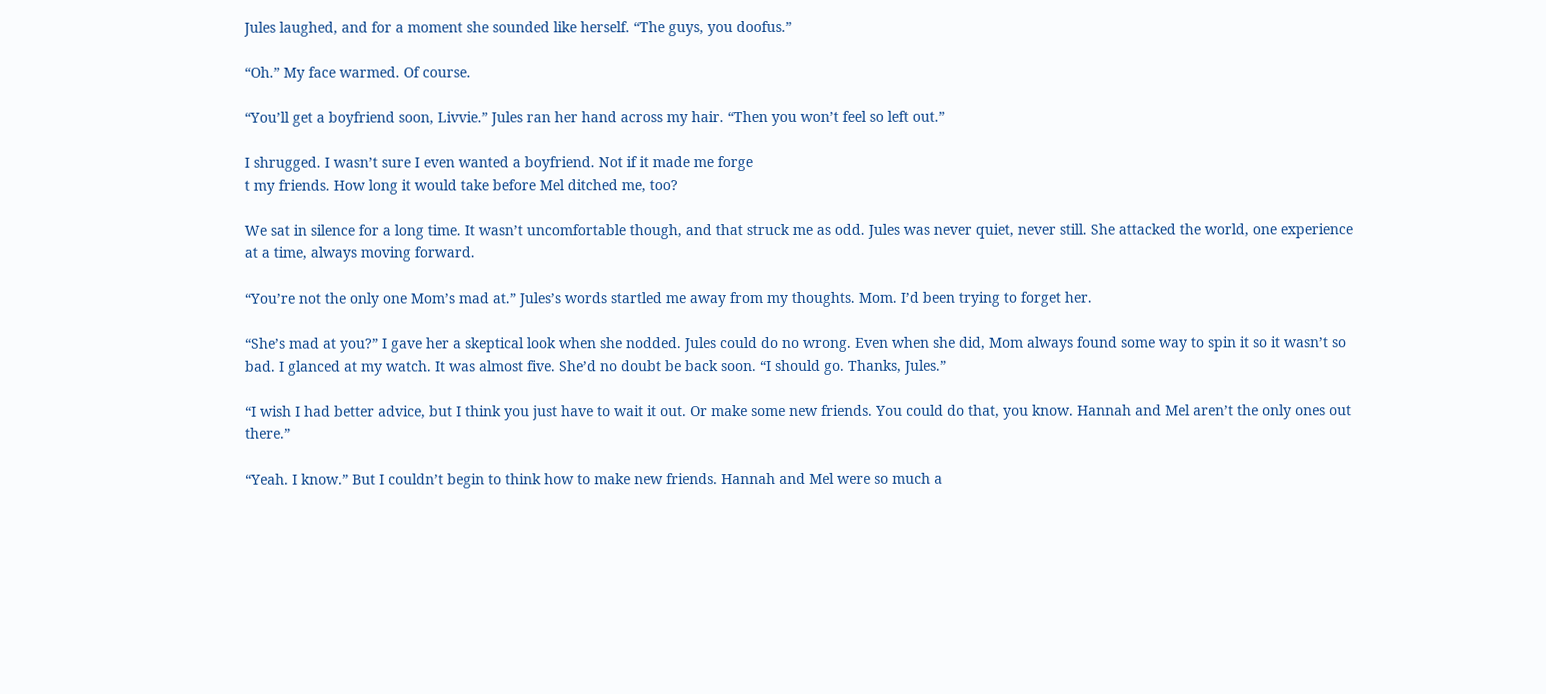Jules laughed, and for a moment she sounded like herself. “The guys, you doofus.”

“Oh.” My face warmed. Of course.

“You’ll get a boyfriend soon, Livvie.” Jules ran her hand across my hair. “Then you won’t feel so left out.”

I shrugged. I wasn’t sure I even wanted a boyfriend. Not if it made me forge
t my friends. How long it would take before Mel ditched me, too?

We sat in silence for a long time. It wasn’t uncomfortable though, and that struck me as odd. Jules was never quiet, never still. She attacked the world, one experience at a time, always moving forward.

“You’re not the only one Mom’s mad at.” Jules’s words startled me away from my thoughts. Mom. I’d been trying to forget her.

“She’s mad at you?” I gave her a skeptical look when she nodded. Jules could do no wrong. Even when she did, Mom always found some way to spin it so it wasn’t so bad. I glanced at my watch. It was almost five. She’d no doubt be back soon. “I should go. Thanks, Jules.”

“I wish I had better advice, but I think you just have to wait it out. Or make some new friends. You could do that, you know. Hannah and Mel aren’t the only ones out there.”

“Yeah. I know.” But I couldn’t begin to think how to make new friends. Hannah and Mel were so much a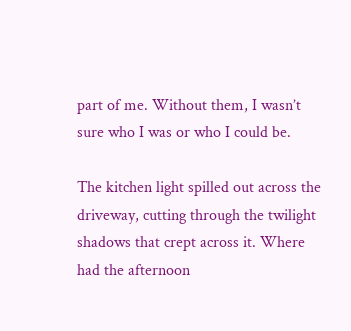part of me. Without them, I wasn’t sure who I was or who I could be.

The kitchen light spilled out across the driveway, cutting through the twilight shadows that crept across it. Where had the afternoon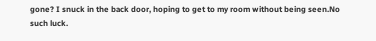gone? I snuck in the back door, hoping to get to my room without being seen.No such luck.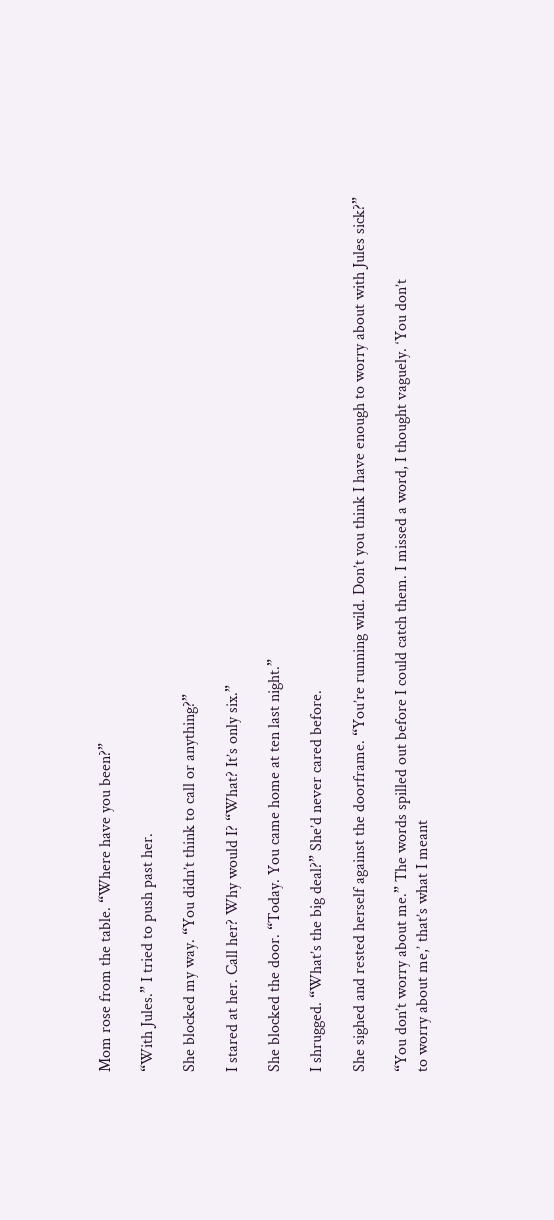Mom rose from the table. “Where have you been?”

“With Jules.” I tried to push past her.

She blocked my way. “You didn’t think to call or anything?”

I stared at her. Call her? Why would I? “What? It’s only six.”

She blocked the door. “Today. You came home at ten last night.”

I shrugged. “What’s the big deal?” She’d never cared before.

She sighed and rested herself against the doorframe. “You’re running wild. Don’t you think I have enough to worry about with Jules sick?”

“You don’t worry about me.” The words spilled out before I could catch them. I missed a word, I thought vaguely. ‘You don’t
to worry about me,’ that’s what I meant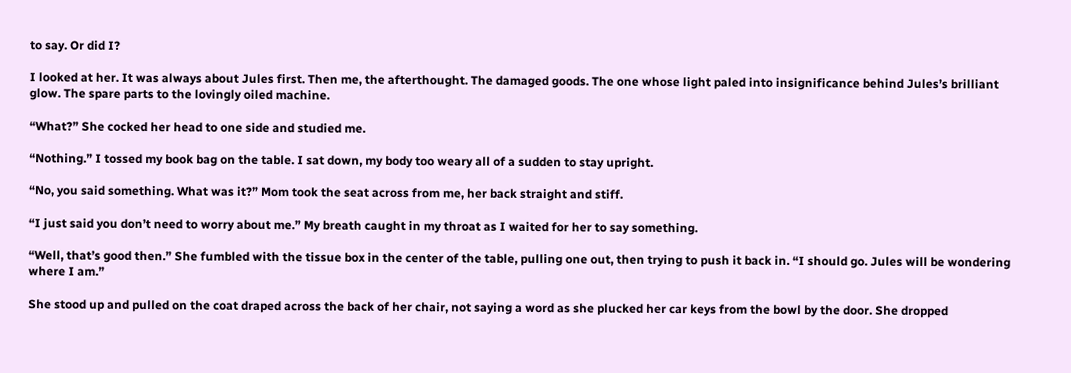to say. Or did I?

I looked at her. It was always about Jules first. Then me, the afterthought. The damaged goods. The one whose light paled into insignificance behind Jules’s brilliant glow. The spare parts to the lovingly oiled machine.

“What?” She cocked her head to one side and studied me.

“Nothing.” I tossed my book bag on the table. I sat down, my body too weary all of a sudden to stay upright.

“No, you said something. What was it?” Mom took the seat across from me, her back straight and stiff.

“I just said you don’t need to worry about me.” My breath caught in my throat as I waited for her to say something.

“Well, that’s good then.” She fumbled with the tissue box in the center of the table, pulling one out, then trying to push it back in. “I should go. Jules will be wondering where I am.”

She stood up and pulled on the coat draped across the back of her chair, not saying a word as she plucked her car keys from the bowl by the door. She dropped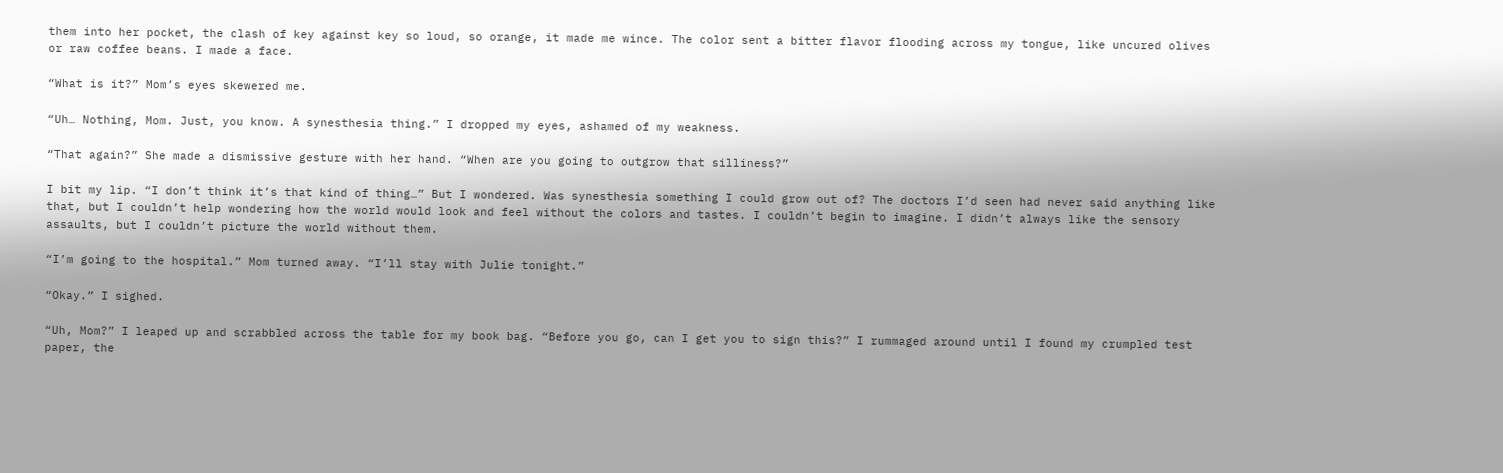them into her pocket, the clash of key against key so loud, so orange, it made me wince. The color sent a bitter flavor flooding across my tongue, like uncured olives or raw coffee beans. I made a face.

“What is it?” Mom’s eyes skewered me.

“Uh… Nothing, Mom. Just, you know. A synesthesia thing.” I dropped my eyes, ashamed of my weakness.

“That again?” She made a dismissive gesture with her hand. “When are you going to outgrow that silliness?”

I bit my lip. “I don’t think it’s that kind of thing…” But I wondered. Was synesthesia something I could grow out of? The doctors I’d seen had never said anything like that, but I couldn’t help wondering how the world would look and feel without the colors and tastes. I couldn’t begin to imagine. I didn’t always like the sensory assaults, but I couldn’t picture the world without them.

“I’m going to the hospital.” Mom turned away. “I’ll stay with Julie tonight.”

“Okay.” I sighed.

“Uh, Mom?” I leaped up and scrabbled across the table for my book bag. “Before you go, can I get you to sign this?” I rummaged around until I found my crumpled test paper, the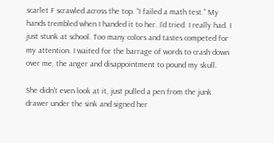scarlet F scrawled across the top. “I failed a math test.” My hands trembled when I handed it to her. I’d tried. I really had. I just stunk at school. Too many colors and tastes competed for my attention. I waited for the barrage of words to crash down over me, the anger and disappointment to pound my skull.

She didn’t even look at it, just pulled a pen from the junk drawer under the sink and signed her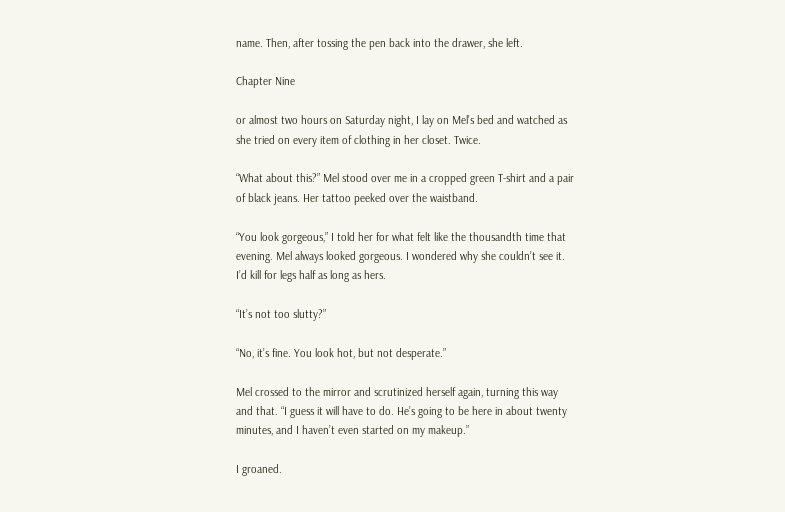name. Then, after tossing the pen back into the drawer, she left.

Chapter Nine

or almost two hours on Saturday night, I lay on Mel’s bed and watched as she tried on every item of clothing in her closet. Twice.

“What about this?” Mel stood over me in a cropped green T-shirt and a pair of black jeans. Her tattoo peeked over the waistband.

“You look gorgeous,” I told her for what felt like the thousandth time that evening. Mel always looked gorgeous. I wondered why she couldn’t see it. I’d kill for legs half as long as hers.

“It’s not too slutty?”

“No, it’s fine. You look hot, but not desperate.”

Mel crossed to the mirror and scrutinized herself again, turning this way and that. “I guess it will have to do. He’s going to be here in about twenty minutes, and I haven’t even started on my makeup.”

I groaned.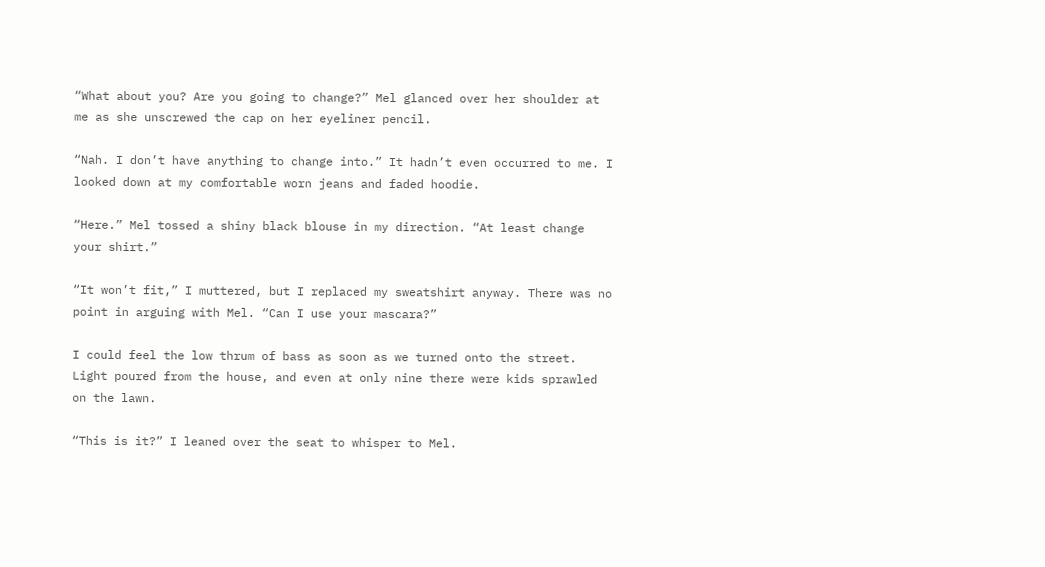“What about you? Are you going to change?” Mel glanced over her shoulder at me as she unscrewed the cap on her eyeliner pencil.

“Nah. I don’t have anything to change into.” It hadn’t even occurred to me. I looked down at my comfortable worn jeans and faded hoodie.

“Here.” Mel tossed a shiny black blouse in my direction. “At least change your shirt.”

“It won’t fit,” I muttered, but I replaced my sweatshirt anyway. There was no point in arguing with Mel. “Can I use your mascara?”

I could feel the low thrum of bass as soon as we turned onto the street. Light poured from the house, and even at only nine there were kids sprawled on the lawn.

“This is it?” I leaned over the seat to whisper to Mel.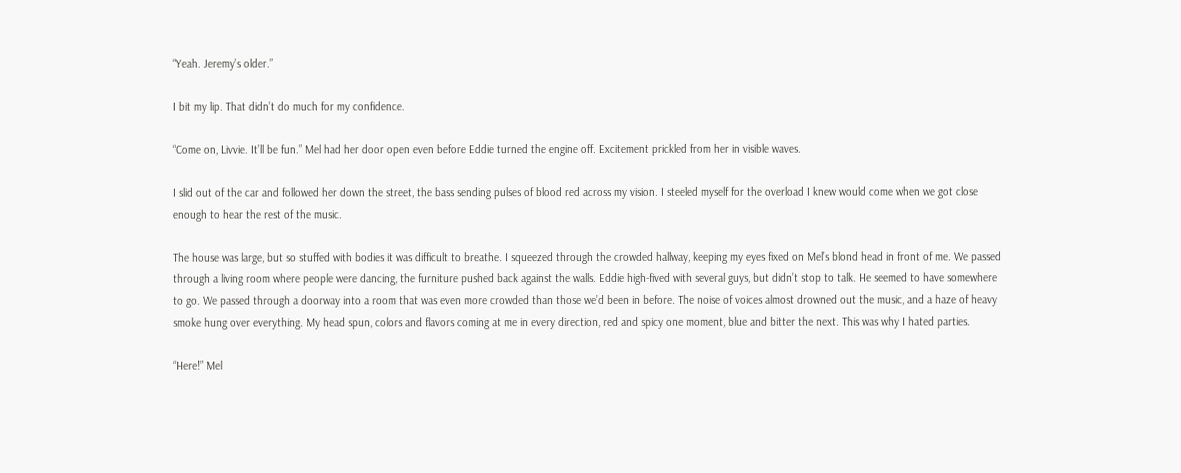“Yeah. Jeremy’s older.”

I bit my lip. That didn’t do much for my confidence.

“Come on, Livvie. It’ll be fun.” Mel had her door open even before Eddie turned the engine off. Excitement prickled from her in visible waves.

I slid out of the car and followed her down the street, the bass sending pulses of blood red across my vision. I steeled myself for the overload I knew would come when we got close enough to hear the rest of the music.

The house was large, but so stuffed with bodies it was difficult to breathe. I squeezed through the crowded hallway, keeping my eyes fixed on Mel’s blond head in front of me. We passed through a living room where people were dancing, the furniture pushed back against the walls. Eddie high-fived with several guys, but didn’t stop to talk. He seemed to have somewhere to go. We passed through a doorway into a room that was even more crowded than those we’d been in before. The noise of voices almost drowned out the music, and a haze of heavy smoke hung over everything. My head spun, colors and flavors coming at me in every direction, red and spicy one moment, blue and bitter the next. This was why I hated parties.

“Here!” Mel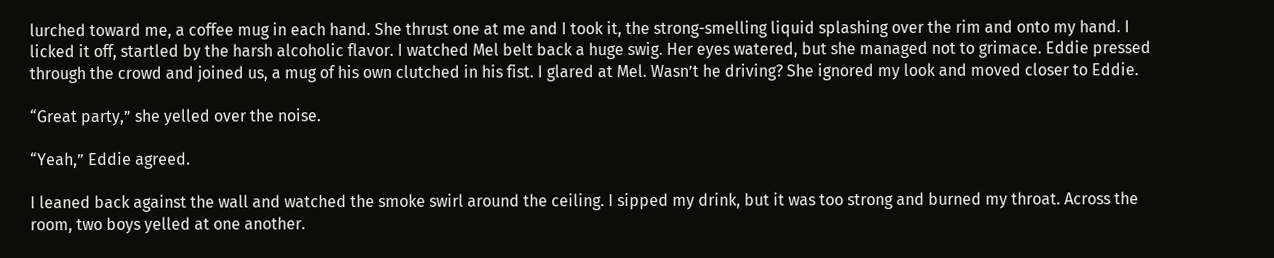lurched toward me, a coffee mug in each hand. She thrust one at me and I took it, the strong-smelling liquid splashing over the rim and onto my hand. I licked it off, startled by the harsh alcoholic flavor. I watched Mel belt back a huge swig. Her eyes watered, but she managed not to grimace. Eddie pressed through the crowd and joined us, a mug of his own clutched in his fist. I glared at Mel. Wasn’t he driving? She ignored my look and moved closer to Eddie.

“Great party,” she yelled over the noise.

“Yeah,” Eddie agreed.

I leaned back against the wall and watched the smoke swirl around the ceiling. I sipped my drink, but it was too strong and burned my throat. Across the room, two boys yelled at one another.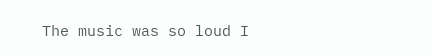The music was so loud I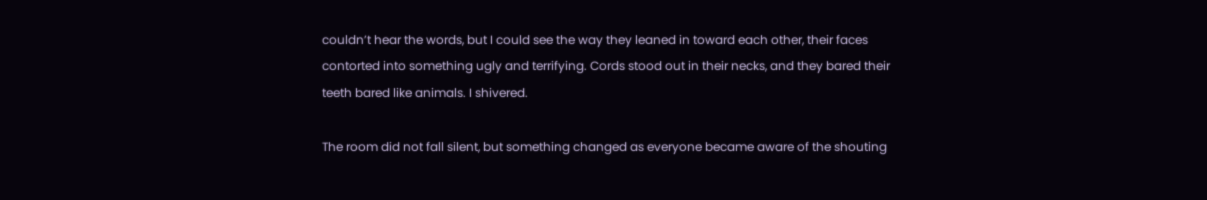couldn’t hear the words, but I could see the way they leaned in toward each other, their faces contorted into something ugly and terrifying. Cords stood out in their necks, and they bared their teeth bared like animals. I shivered.

The room did not fall silent, but something changed as everyone became aware of the shouting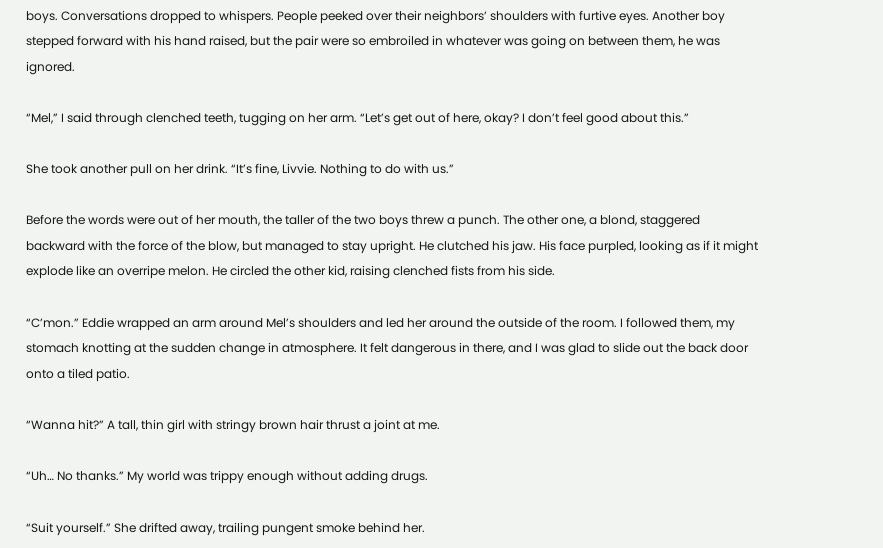boys. Conversations dropped to whispers. People peeked over their neighbors’ shoulders with furtive eyes. Another boy stepped forward with his hand raised, but the pair were so embroiled in whatever was going on between them, he was ignored.

“Mel,” I said through clenched teeth, tugging on her arm. “Let’s get out of here, okay? I don’t feel good about this.”

She took another pull on her drink. “It’s fine, Livvie. Nothing to do with us.”

Before the words were out of her mouth, the taller of the two boys threw a punch. The other one, a blond, staggered backward with the force of the blow, but managed to stay upright. He clutched his jaw. His face purpled, looking as if it might explode like an overripe melon. He circled the other kid, raising clenched fists from his side.

“C’mon.” Eddie wrapped an arm around Mel’s shoulders and led her around the outside of the room. I followed them, my stomach knotting at the sudden change in atmosphere. It felt dangerous in there, and I was glad to slide out the back door onto a tiled patio.

“Wanna hit?” A tall, thin girl with stringy brown hair thrust a joint at me.

“Uh… No thanks.” My world was trippy enough without adding drugs.

“Suit yourself.” She drifted away, trailing pungent smoke behind her.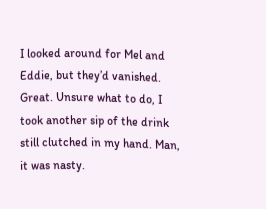I looked around for Mel and Eddie, but they’d vanished. Great. Unsure what to do, I took another sip of the drink still clutched in my hand. Man, it was nasty.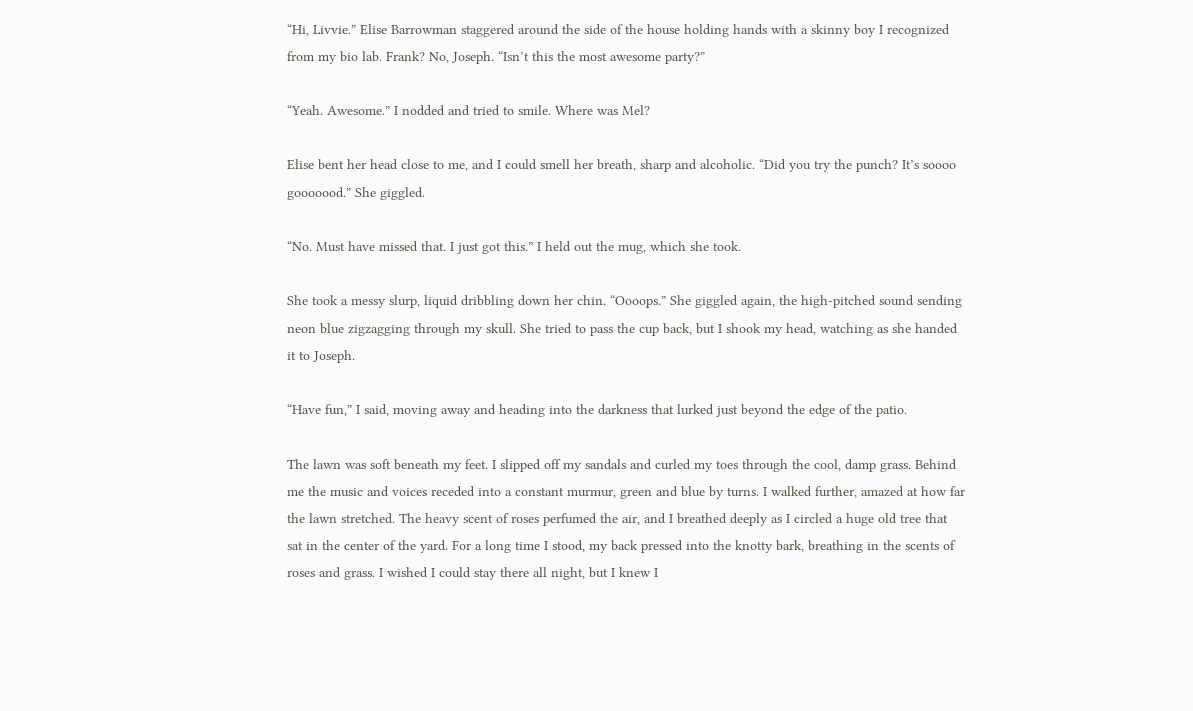“Hi, Livvie.” Elise Barrowman staggered around the side of the house holding hands with a skinny boy I recognized from my bio lab. Frank? No, Joseph. “Isn’t this the most awesome party?”

“Yeah. Awesome.” I nodded and tried to smile. Where was Mel?

Elise bent her head close to me, and I could smell her breath, sharp and alcoholic. “Did you try the punch? It’s soooo gooooood.” She giggled.

“No. Must have missed that. I just got this.” I held out the mug, which she took.

She took a messy slurp, liquid dribbling down her chin. “Oooops.” She giggled again, the high-pitched sound sending neon blue zigzagging through my skull. She tried to pass the cup back, but I shook my head, watching as she handed it to Joseph.

“Have fun,” I said, moving away and heading into the darkness that lurked just beyond the edge of the patio.

The lawn was soft beneath my feet. I slipped off my sandals and curled my toes through the cool, damp grass. Behind me the music and voices receded into a constant murmur, green and blue by turns. I walked further, amazed at how far the lawn stretched. The heavy scent of roses perfumed the air, and I breathed deeply as I circled a huge old tree that sat in the center of the yard. For a long time I stood, my back pressed into the knotty bark, breathing in the scents of roses and grass. I wished I could stay there all night, but I knew I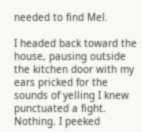needed to find Mel.

I headed back toward the house, pausing outside the kitchen door with my ears pricked for the sounds of yelling I knew punctuated a fight. Nothing. I peeked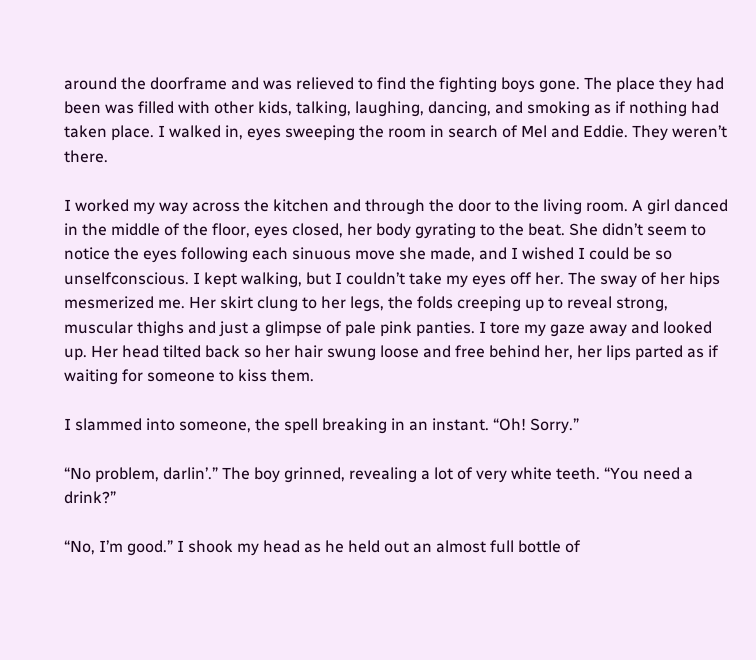around the doorframe and was relieved to find the fighting boys gone. The place they had been was filled with other kids, talking, laughing, dancing, and smoking as if nothing had taken place. I walked in, eyes sweeping the room in search of Mel and Eddie. They weren’t there.

I worked my way across the kitchen and through the door to the living room. A girl danced in the middle of the floor, eyes closed, her body gyrating to the beat. She didn’t seem to notice the eyes following each sinuous move she made, and I wished I could be so unselfconscious. I kept walking, but I couldn’t take my eyes off her. The sway of her hips mesmerized me. Her skirt clung to her legs, the folds creeping up to reveal strong, muscular thighs and just a glimpse of pale pink panties. I tore my gaze away and looked up. Her head tilted back so her hair swung loose and free behind her, her lips parted as if waiting for someone to kiss them.

I slammed into someone, the spell breaking in an instant. “Oh! Sorry.”

“No problem, darlin’.” The boy grinned, revealing a lot of very white teeth. “You need a drink?”

“No, I’m good.” I shook my head as he held out an almost full bottle of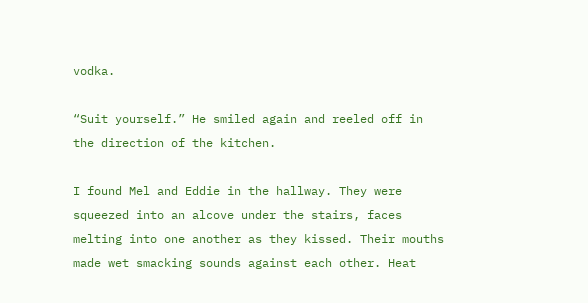vodka.

“Suit yourself.” He smiled again and reeled off in the direction of the kitchen.

I found Mel and Eddie in the hallway. They were squeezed into an alcove under the stairs, faces melting into one another as they kissed. Their mouths made wet smacking sounds against each other. Heat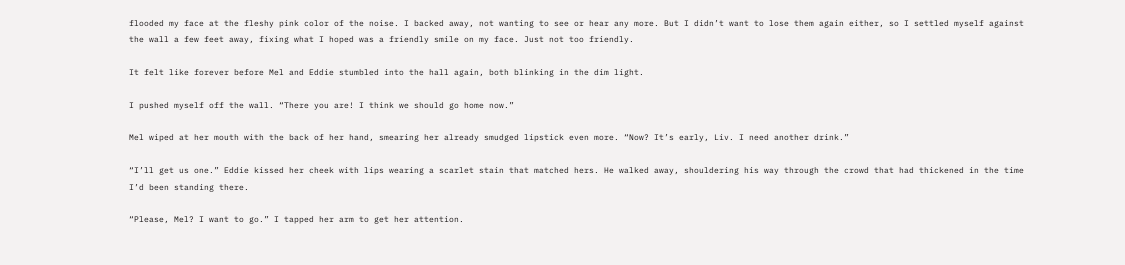flooded my face at the fleshy pink color of the noise. I backed away, not wanting to see or hear any more. But I didn’t want to lose them again either, so I settled myself against the wall a few feet away, fixing what I hoped was a friendly smile on my face. Just not too friendly.

It felt like forever before Mel and Eddie stumbled into the hall again, both blinking in the dim light.

I pushed myself off the wall. “There you are! I think we should go home now.”

Mel wiped at her mouth with the back of her hand, smearing her already smudged lipstick even more. “Now? It’s early, Liv. I need another drink.”

“I’ll get us one.” Eddie kissed her cheek with lips wearing a scarlet stain that matched hers. He walked away, shouldering his way through the crowd that had thickened in the time I’d been standing there.

“Please, Mel? I want to go.” I tapped her arm to get her attention.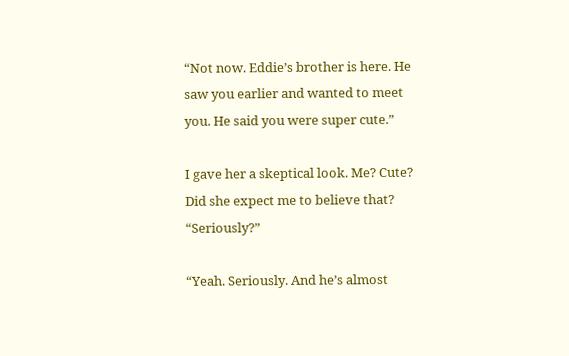“Not now. Eddie’s brother is here. He saw you earlier and wanted to meet you. He said you were super cute.”

I gave her a skeptical look. Me? Cute? Did she expect me to believe that? “Seriously?”

“Yeah. Seriously. And he’s almost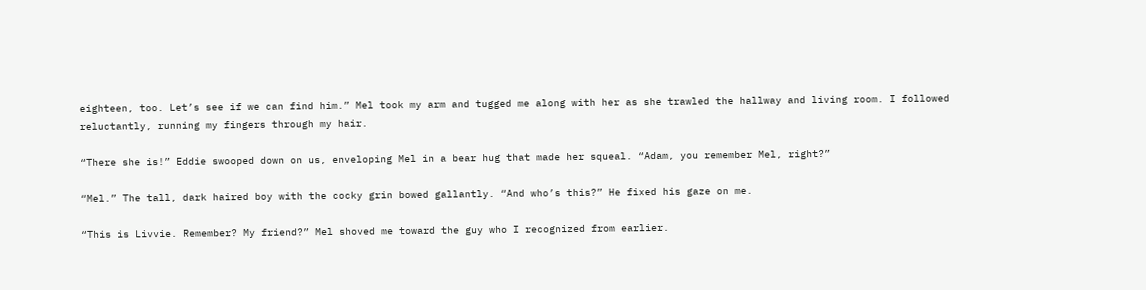eighteen, too. Let’s see if we can find him.” Mel took my arm and tugged me along with her as she trawled the hallway and living room. I followed reluctantly, running my fingers through my hair.

“There she is!” Eddie swooped down on us, enveloping Mel in a bear hug that made her squeal. “Adam, you remember Mel, right?”

“Mel.” The tall, dark haired boy with the cocky grin bowed gallantly. “And who’s this?” He fixed his gaze on me.

“This is Livvie. Remember? My friend?” Mel shoved me toward the guy who I recognized from earlier.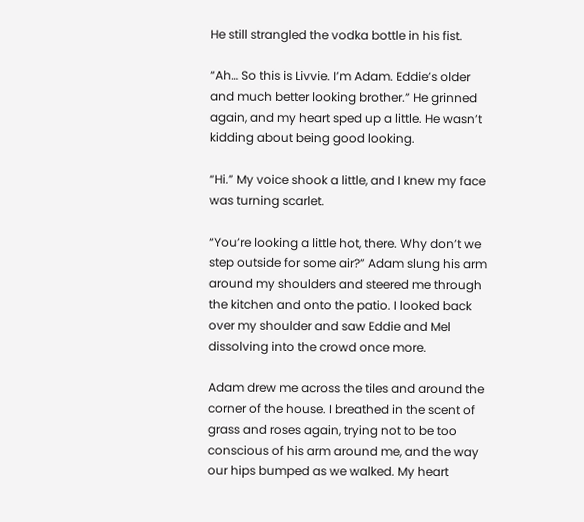He still strangled the vodka bottle in his fist.

“Ah… So this is Livvie. I’m Adam. Eddie’s older and much better looking brother.” He grinned again, and my heart sped up a little. He wasn’t kidding about being good looking.

“Hi.” My voice shook a little, and I knew my face was turning scarlet.

“You’re looking a little hot, there. Why don’t we step outside for some air?” Adam slung his arm around my shoulders and steered me through the kitchen and onto the patio. I looked back over my shoulder and saw Eddie and Mel dissolving into the crowd once more.

Adam drew me across the tiles and around the corner of the house. I breathed in the scent of grass and roses again, trying not to be too conscious of his arm around me, and the way our hips bumped as we walked. My heart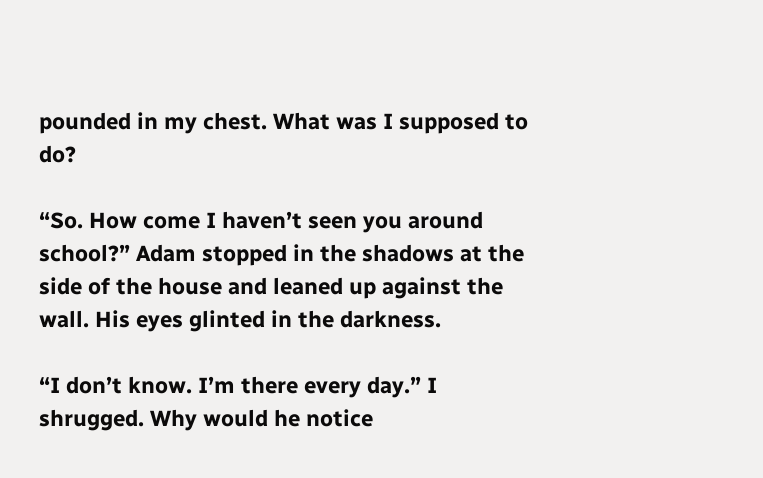pounded in my chest. What was I supposed to do?

“So. How come I haven’t seen you around school?” Adam stopped in the shadows at the side of the house and leaned up against the wall. His eyes glinted in the darkness.

“I don’t know. I’m there every day.” I shrugged. Why would he notice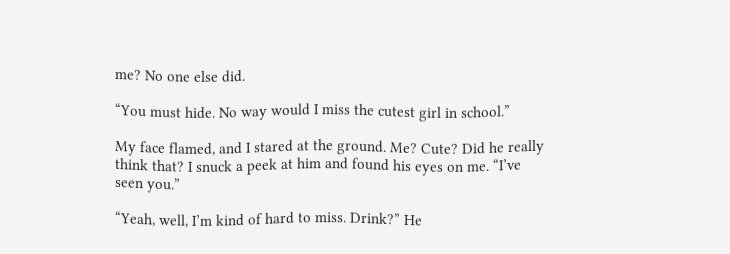me? No one else did.

“You must hide. No way would I miss the cutest girl in school.”

My face flamed, and I stared at the ground. Me? Cute? Did he really think that? I snuck a peek at him and found his eyes on me. “I’ve seen you.”

“Yeah, well, I’m kind of hard to miss. Drink?” He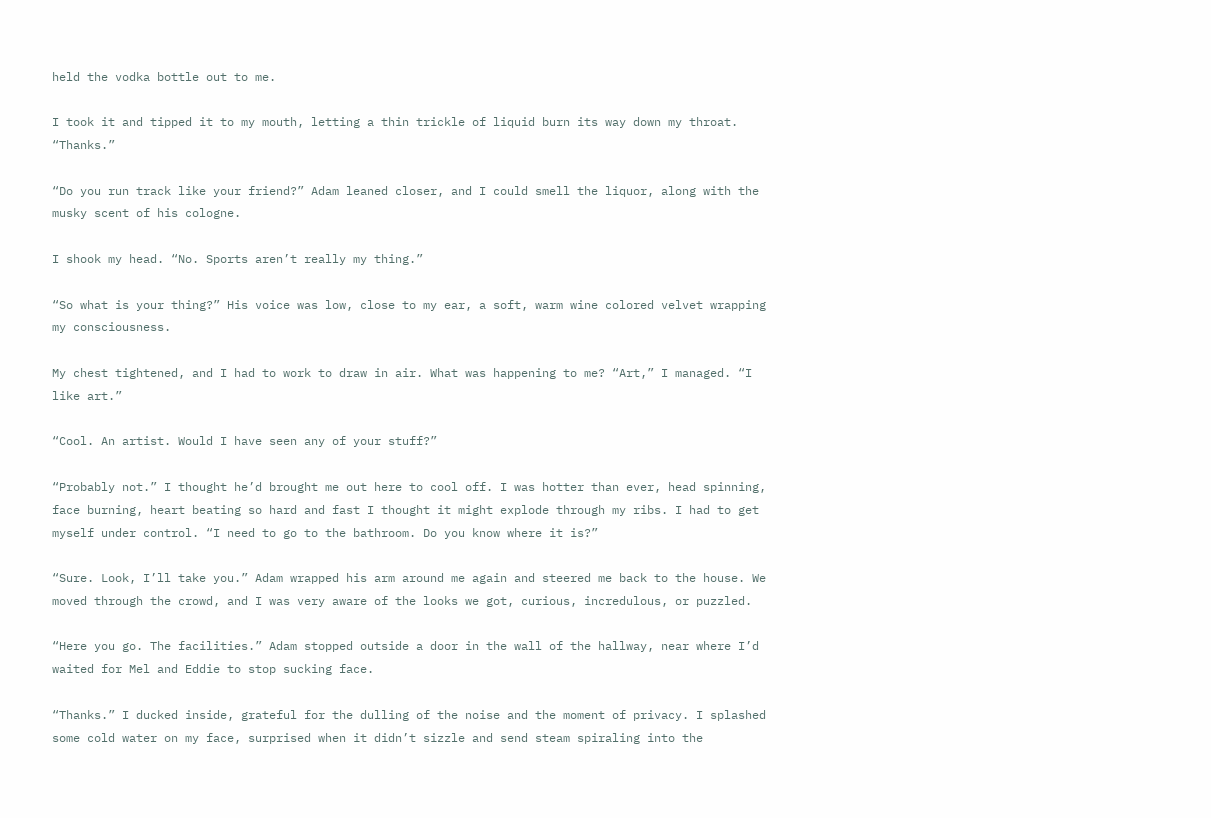held the vodka bottle out to me.

I took it and tipped it to my mouth, letting a thin trickle of liquid burn its way down my throat. “Thanks.”

“Do you run track like your friend?” Adam leaned closer, and I could smell the liquor, along with the musky scent of his cologne.

I shook my head. “No. Sports aren’t really my thing.”

“So what is your thing?” His voice was low, close to my ear, a soft, warm wine colored velvet wrapping my consciousness.

My chest tightened, and I had to work to draw in air. What was happening to me? “Art,” I managed. “I like art.”

“Cool. An artist. Would I have seen any of your stuff?”

“Probably not.” I thought he’d brought me out here to cool off. I was hotter than ever, head spinning, face burning, heart beating so hard and fast I thought it might explode through my ribs. I had to get myself under control. “I need to go to the bathroom. Do you know where it is?”

“Sure. Look, I’ll take you.” Adam wrapped his arm around me again and steered me back to the house. We moved through the crowd, and I was very aware of the looks we got, curious, incredulous, or puzzled.

“Here you go. The facilities.” Adam stopped outside a door in the wall of the hallway, near where I’d waited for Mel and Eddie to stop sucking face.

“Thanks.” I ducked inside, grateful for the dulling of the noise and the moment of privacy. I splashed some cold water on my face, surprised when it didn’t sizzle and send steam spiraling into the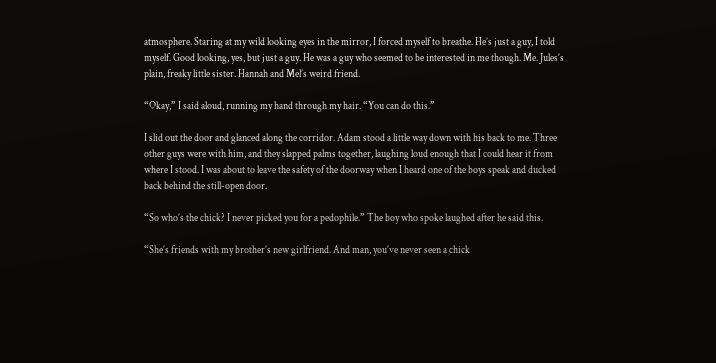atmosphere. Staring at my wild looking eyes in the mirror, I forced myself to breathe. He’s just a guy, I told myself. Good looking, yes, but just a guy. He was a guy who seemed to be interested in me though. Me. Jules’s plain, freaky little sister. Hannah and Mel’s weird friend.

“Okay,” I said aloud, running my hand through my hair. “You can do this.”

I slid out the door and glanced along the corridor. Adam stood a little way down with his back to me. Three other guys were with him, and they slapped palms together, laughing loud enough that I could hear it from where I stood. I was about to leave the safety of the doorway when I heard one of the boys speak and ducked back behind the still-open door.

“So who’s the chick? I never picked you for a pedophile.” The boy who spoke laughed after he said this.

“She’s friends with my brother’s new girlfriend. And man, you’ve never seen a chick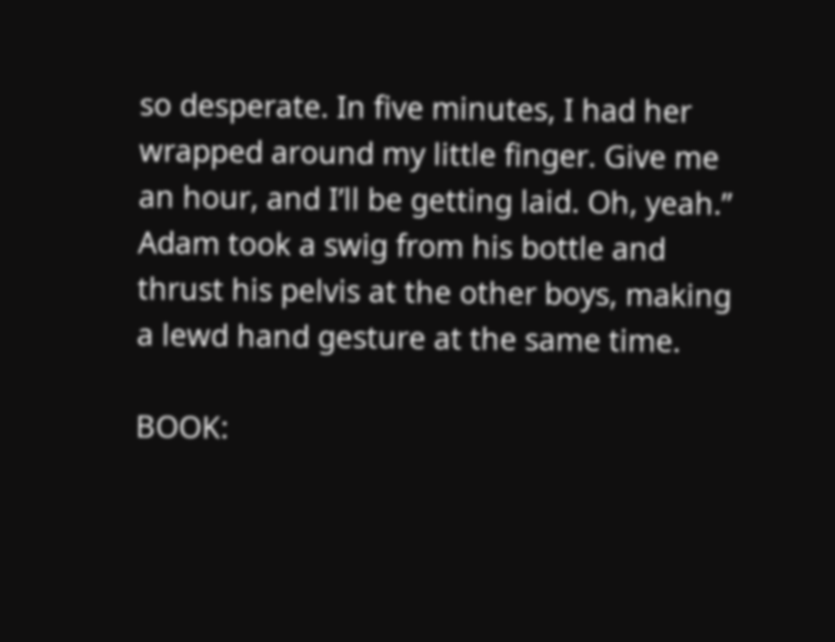so desperate. In five minutes, I had her wrapped around my little finger. Give me an hour, and I’ll be getting laid. Oh, yeah.” Adam took a swig from his bottle and thrust his pelvis at the other boys, making a lewd hand gesture at the same time.

BOOK: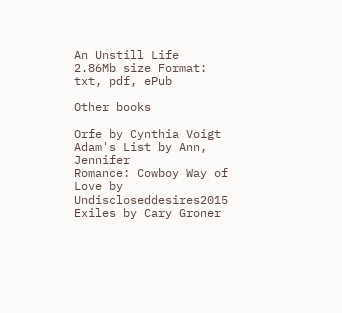An Unstill Life
2.86Mb size Format: txt, pdf, ePub

Other books

Orfe by Cynthia Voigt
Adam's List by Ann, Jennifer
Romance: Cowboy Way of Love by Undiscloseddesires2015
Exiles by Cary Groner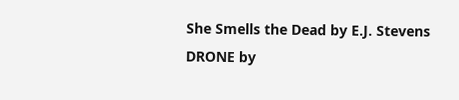She Smells the Dead by E.J. Stevens
DRONE by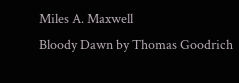Miles A. Maxwell
Bloody Dawn by Thomas Goodrich